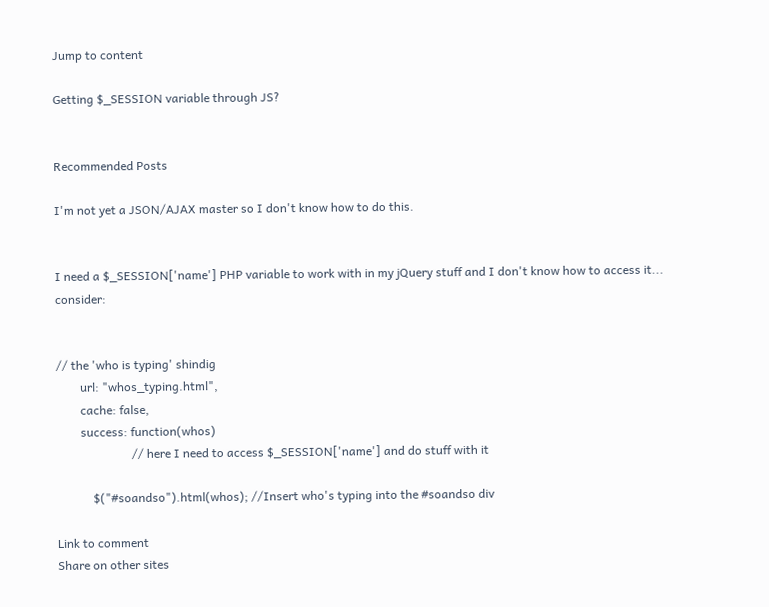Jump to content

Getting $_SESSION variable through JS?


Recommended Posts

I'm not yet a JSON/AJAX master so I don't know how to do this.


I need a $_SESSION['name'] PHP variable to work with in my jQuery stuff and I don't know how to access it... consider:


// the 'who is typing' shindig
        url: "whos_typing.html",
        cache: false,
        success: function(whos)
                         // here I need to access $_SESSION['name'] and do stuff with it

            $("#soandso").html(whos); //Insert who's typing into the #soandso div

Link to comment
Share on other sites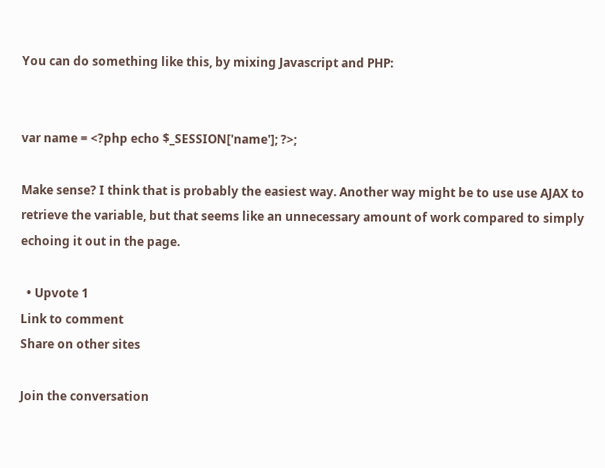You can do something like this, by mixing Javascript and PHP:


var name = <?php echo $_SESSION['name']; ?>;

Make sense? I think that is probably the easiest way. Another way might be to use use AJAX to retrieve the variable, but that seems like an unnecessary amount of work compared to simply echoing it out in the page.

  • Upvote 1
Link to comment
Share on other sites

Join the conversation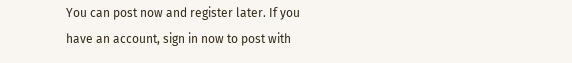You can post now and register later. If you have an account, sign in now to post with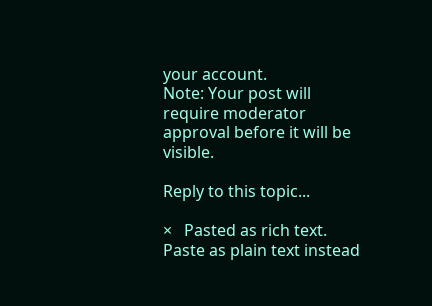your account.
Note: Your post will require moderator approval before it will be visible.

Reply to this topic...

×   Pasted as rich text.   Paste as plain text instead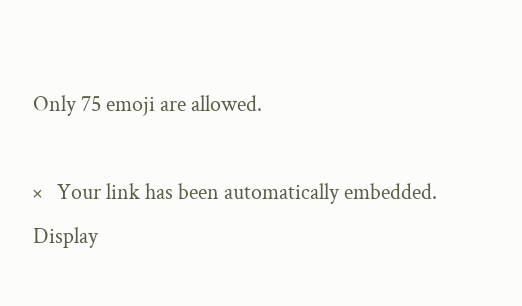Only 75 emoji are allowed.

×   Your link has been automatically embedded.   Display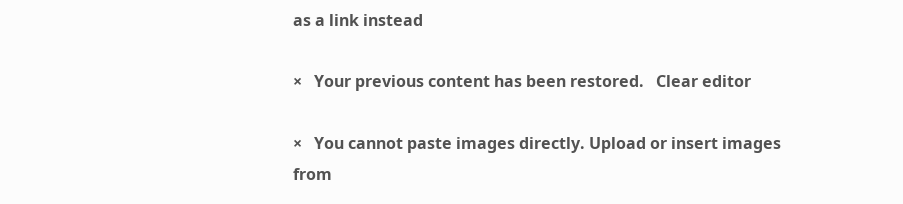as a link instead

×   Your previous content has been restored.   Clear editor

×   You cannot paste images directly. Upload or insert images from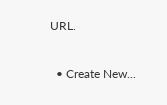URL.

  • Create New...